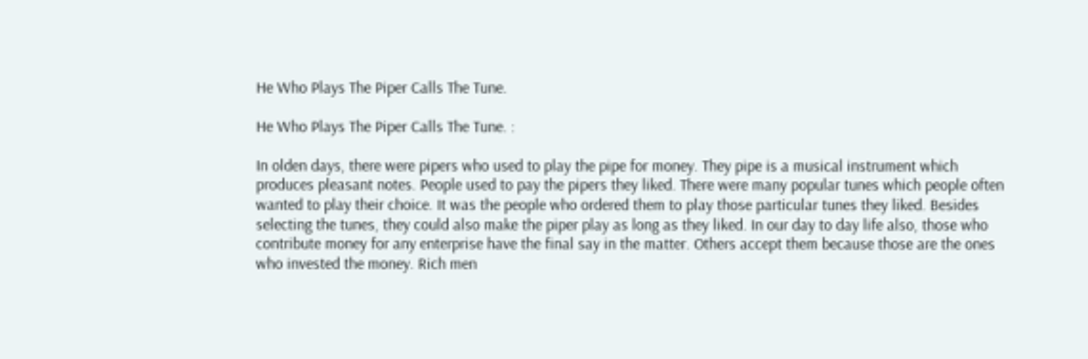He Who Plays The Piper Calls The Tune.

He Who Plays The Piper Calls The Tune. :

In olden days, there were pipers who used to play the pipe for money. They pipe is a musical instrument which produces pleasant notes. People used to pay the pipers they liked. There were many popular tunes which people often wanted to play their choice. It was the people who ordered them to play those particular tunes they liked. Besides selecting the tunes, they could also make the piper play as long as they liked. In our day to day life also, those who contribute money for any enterprise have the final say in the matter. Others accept them because those are the ones who invested the money. Rich men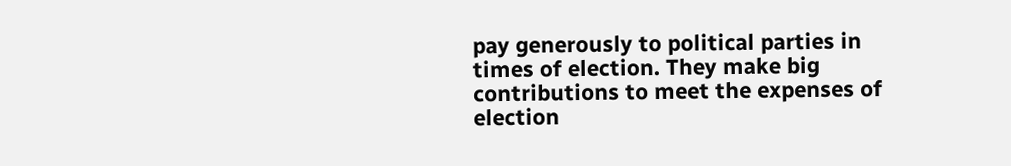pay generously to political parties in times of election. They make big contributions to meet the expenses of election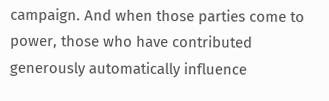campaign. And when those parties come to power, those who have contributed generously automatically influence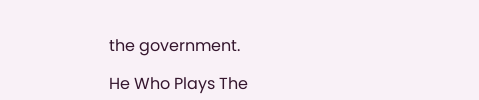the government.

He Who Plays The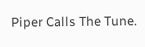Piper Calls The Tune.